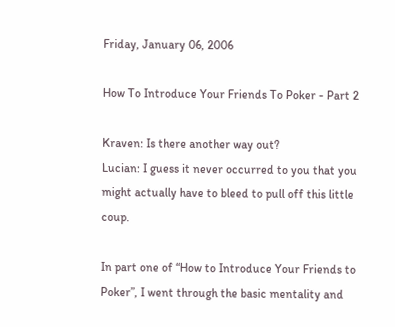Friday, January 06, 2006

How To Introduce Your Friends To Poker - Part 2

Kraven: Is there another way out?
Lucian: I guess it never occurred to you that you might actually have to bleed to pull off this little coup.

In part one of “How to Introduce Your Friends to Poker”, I went through the basic mentality and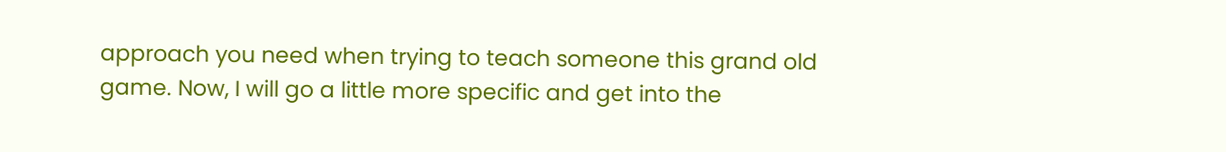approach you need when trying to teach someone this grand old game. Now, I will go a little more specific and get into the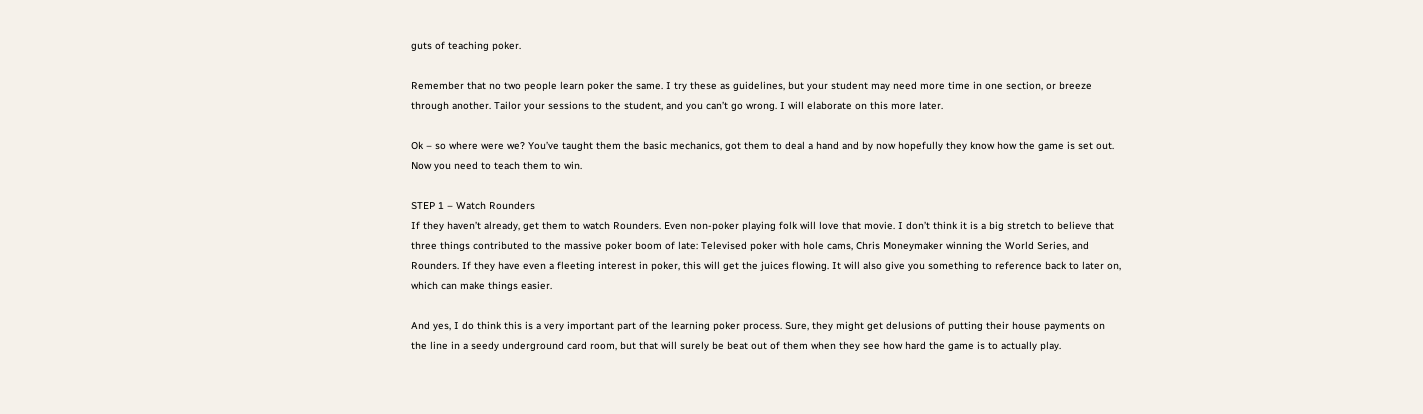guts of teaching poker.

Remember that no two people learn poker the same. I try these as guidelines, but your student may need more time in one section, or breeze through another. Tailor your sessions to the student, and you can’t go wrong. I will elaborate on this more later.

Ok – so where were we? You’ve taught them the basic mechanics, got them to deal a hand and by now hopefully they know how the game is set out. Now you need to teach them to win.

STEP 1 – Watch Rounders
If they haven’t already, get them to watch Rounders. Even non-poker playing folk will love that movie. I don’t think it is a big stretch to believe that three things contributed to the massive poker boom of late: Televised poker with hole cams, Chris Moneymaker winning the World Series, and Rounders. If they have even a fleeting interest in poker, this will get the juices flowing. It will also give you something to reference back to later on, which can make things easier.

And yes, I do think this is a very important part of the learning poker process. Sure, they might get delusions of putting their house payments on the line in a seedy underground card room, but that will surely be beat out of them when they see how hard the game is to actually play.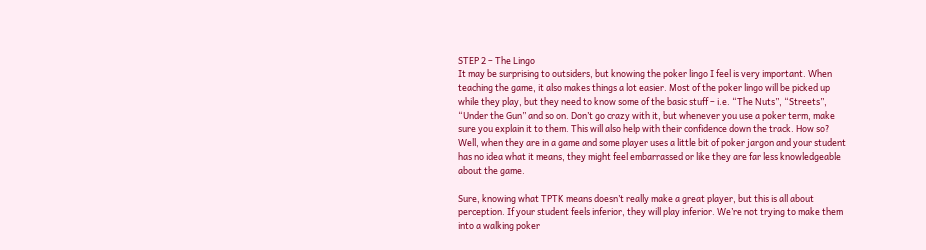STEP 2 – The Lingo
It may be surprising to outsiders, but knowing the poker lingo I feel is very important. When teaching the game, it also makes things a lot easier. Most of the poker lingo will be picked up while they play, but they need to know some of the basic stuff – i.e. “The Nuts”, “Streets”, “Under the Gun” and so on. Don’t go crazy with it, but whenever you use a poker term, make sure you explain it to them. This will also help with their confidence down the track. How so? Well, when they are in a game and some player uses a little bit of poker jargon and your student has no idea what it means, they might feel embarrassed or like they are far less knowledgeable about the game.

Sure, knowing what TPTK means doesn’t really make a great player, but this is all about perception. If your student feels inferior, they will play inferior. We’re not trying to make them into a walking poker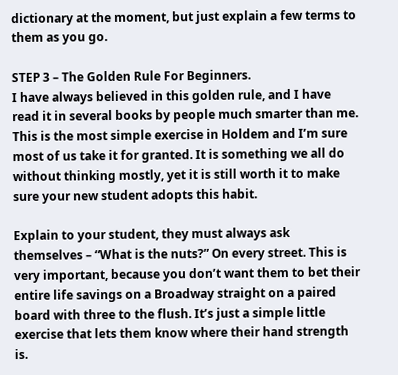dictionary at the moment, but just explain a few terms to them as you go.

STEP 3 – The Golden Rule For Beginners.
I have always believed in this golden rule, and I have read it in several books by people much smarter than me. This is the most simple exercise in Holdem and I’m sure most of us take it for granted. It is something we all do without thinking mostly, yet it is still worth it to make sure your new student adopts this habit.

Explain to your student, they must always ask themselves – “What is the nuts?” On every street. This is very important, because you don’t want them to bet their entire life savings on a Broadway straight on a paired board with three to the flush. It’s just a simple little exercise that lets them know where their hand strength is.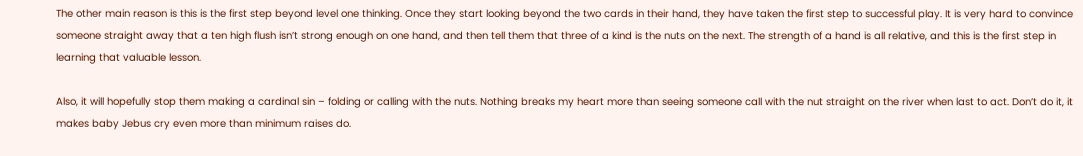The other main reason is this is the first step beyond level one thinking. Once they start looking beyond the two cards in their hand, they have taken the first step to successful play. It is very hard to convince someone straight away that a ten high flush isn’t strong enough on one hand, and then tell them that three of a kind is the nuts on the next. The strength of a hand is all relative, and this is the first step in learning that valuable lesson.

Also, it will hopefully stop them making a cardinal sin – folding or calling with the nuts. Nothing breaks my heart more than seeing someone call with the nut straight on the river when last to act. Don’t do it, it makes baby Jebus cry even more than minimum raises do.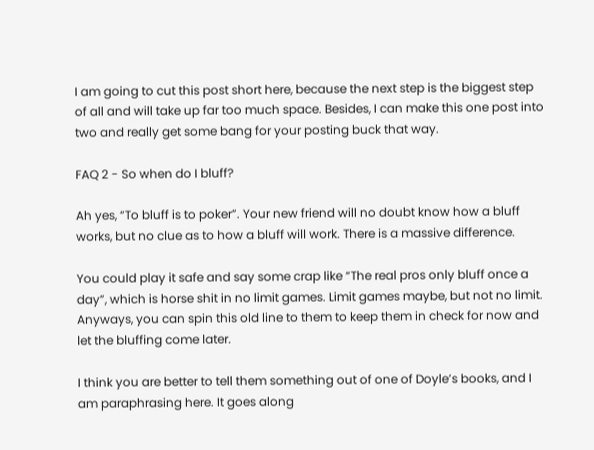I am going to cut this post short here, because the next step is the biggest step of all and will take up far too much space. Besides, I can make this one post into two and really get some bang for your posting buck that way.

FAQ 2 - So when do I bluff?

Ah yes, “To bluff is to poker”. Your new friend will no doubt know how a bluff works, but no clue as to how a bluff will work. There is a massive difference.

You could play it safe and say some crap like “The real pros only bluff once a day”, which is horse shit in no limit games. Limit games maybe, but not no limit. Anyways, you can spin this old line to them to keep them in check for now and let the bluffing come later.

I think you are better to tell them something out of one of Doyle’s books, and I am paraphrasing here. It goes along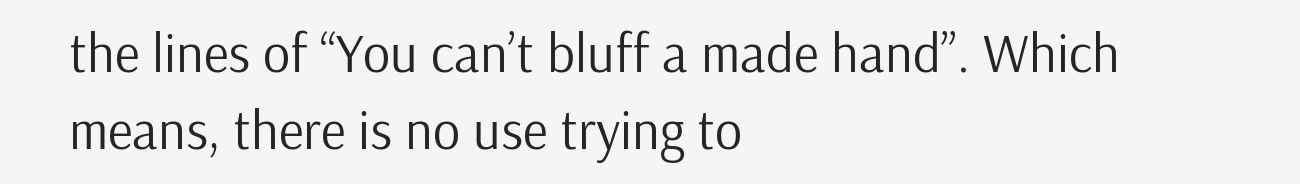the lines of “You can’t bluff a made hand”. Which means, there is no use trying to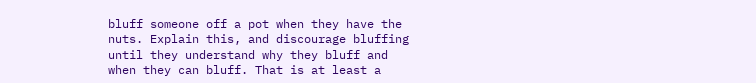bluff someone off a pot when they have the nuts. Explain this, and discourage bluffing until they understand why they bluff and when they can bluff. That is at least a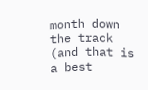month down the track (and that is a best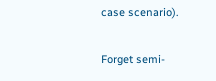case scenario).

Forget semi-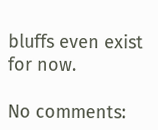bluffs even exist for now.

No comments: